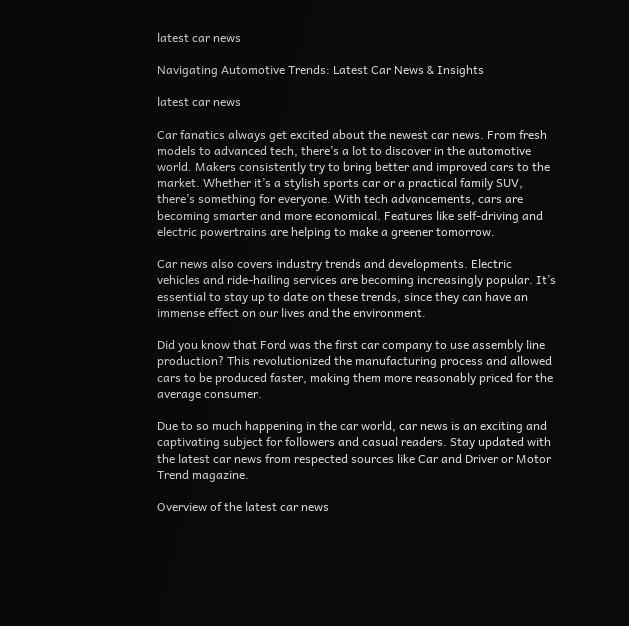latest car news

Navigating Automotive Trends: Latest Car News & Insights

latest car news

Car fanatics always get excited about the newest car news. From fresh models to advanced tech, there’s a lot to discover in the automotive world. Makers consistently try to bring better and improved cars to the market. Whether it’s a stylish sports car or a practical family SUV, there’s something for everyone. With tech advancements, cars are becoming smarter and more economical. Features like self-driving and electric powertrains are helping to make a greener tomorrow.

Car news also covers industry trends and developments. Electric vehicles and ride-hailing services are becoming increasingly popular. It’s essential to stay up to date on these trends, since they can have an immense effect on our lives and the environment.

Did you know that Ford was the first car company to use assembly line production? This revolutionized the manufacturing process and allowed cars to be produced faster, making them more reasonably priced for the average consumer.

Due to so much happening in the car world, car news is an exciting and captivating subject for followers and casual readers. Stay updated with the latest car news from respected sources like Car and Driver or Motor Trend magazine.

Overview of the latest car news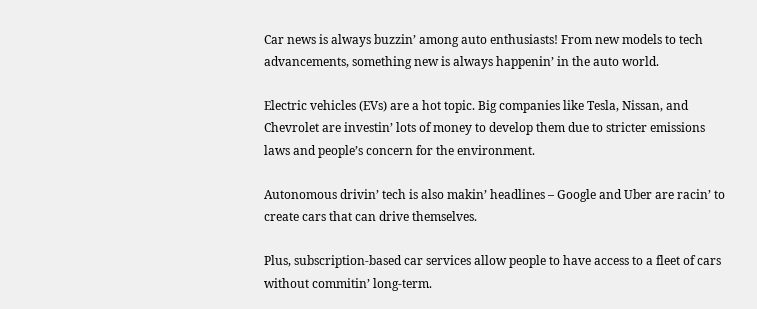Car news is always buzzin’ among auto enthusiasts! From new models to tech advancements, something new is always happenin’ in the auto world.

Electric vehicles (EVs) are a hot topic. Big companies like Tesla, Nissan, and Chevrolet are investin’ lots of money to develop them due to stricter emissions laws and people’s concern for the environment.

Autonomous drivin’ tech is also makin’ headlines – Google and Uber are racin’ to create cars that can drive themselves.

Plus, subscription-based car services allow people to have access to a fleet of cars without commitin’ long-term.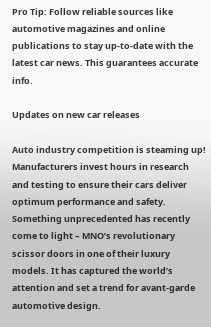Pro Tip: Follow reliable sources like automotive magazines and online publications to stay up-to-date with the latest car news. This guarantees accurate info.

Updates on new car releases

Auto industry competition is steaming up! Manufacturers invest hours in research and testing to ensure their cars deliver optimum performance and safety. Something unprecedented has recently come to light – MNO’s revolutionary scissor doors in one of their luxury models. It has captured the world’s attention and set a trend for avant-garde automotive design.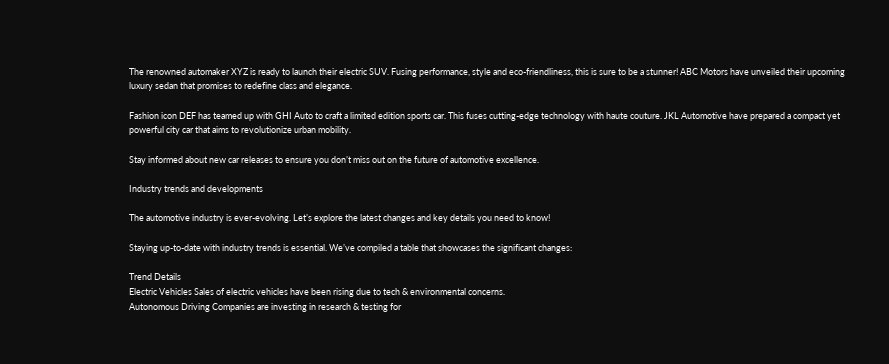The renowned automaker XYZ is ready to launch their electric SUV. Fusing performance, style and eco-friendliness, this is sure to be a stunner! ABC Motors have unveiled their upcoming luxury sedan that promises to redefine class and elegance.

Fashion icon DEF has teamed up with GHI Auto to craft a limited edition sports car. This fuses cutting-edge technology with haute couture. JKL Automotive have prepared a compact yet powerful city car that aims to revolutionize urban mobility.

Stay informed about new car releases to ensure you don’t miss out on the future of automotive excellence.

Industry trends and developments

The automotive industry is ever-evolving. Let’s explore the latest changes and key details you need to know!

Staying up-to-date with industry trends is essential. We’ve compiled a table that showcases the significant changes:

Trend Details
Electric Vehicles Sales of electric vehicles have been rising due to tech & environmental concerns.
Autonomous Driving Companies are investing in research & testing for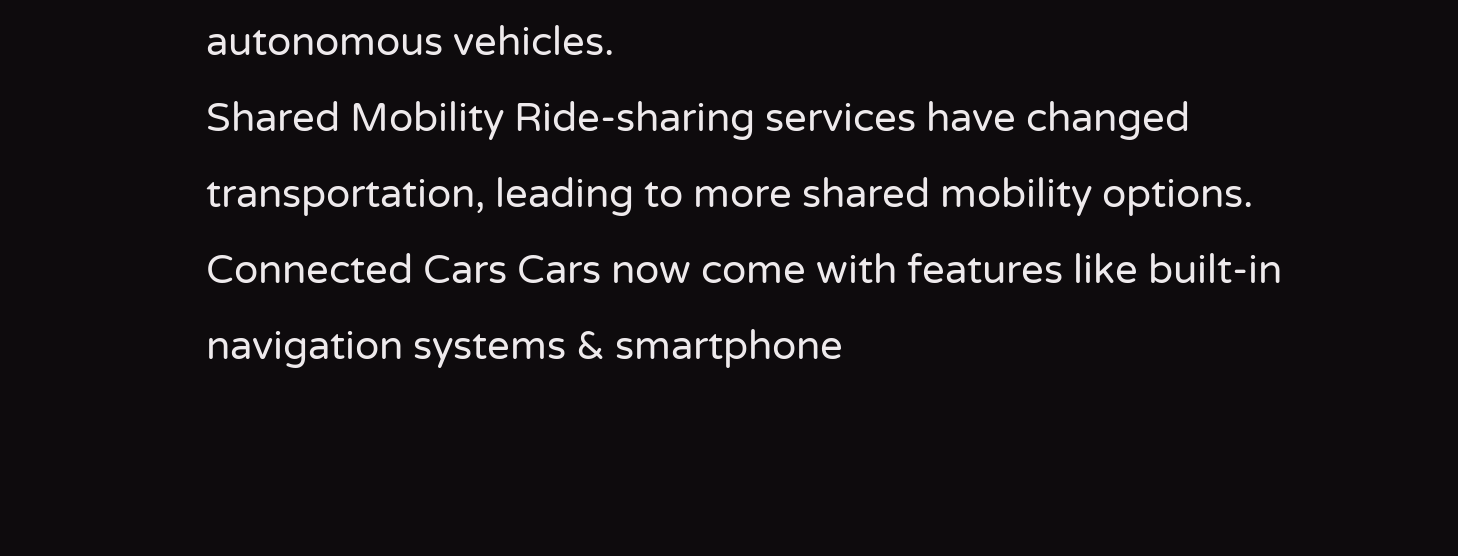autonomous vehicles.
Shared Mobility Ride-sharing services have changed transportation, leading to more shared mobility options.
Connected Cars Cars now come with features like built-in navigation systems & smartphone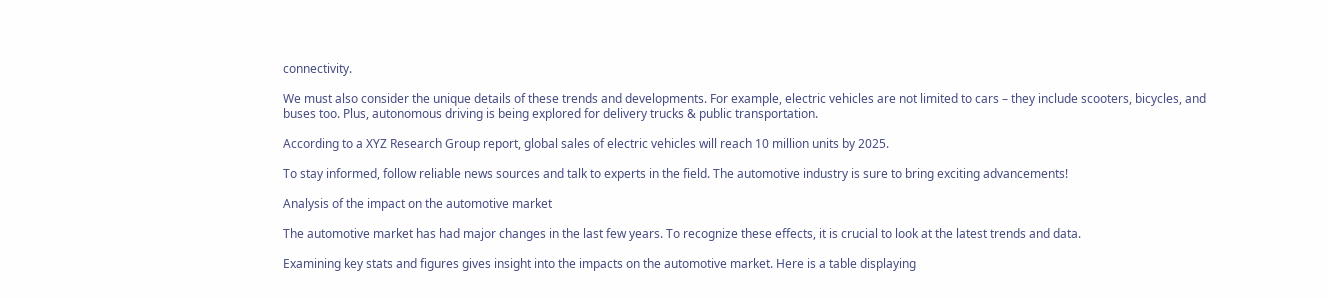connectivity.

We must also consider the unique details of these trends and developments. For example, electric vehicles are not limited to cars – they include scooters, bicycles, and buses too. Plus, autonomous driving is being explored for delivery trucks & public transportation.

According to a XYZ Research Group report, global sales of electric vehicles will reach 10 million units by 2025.

To stay informed, follow reliable news sources and talk to experts in the field. The automotive industry is sure to bring exciting advancements!

Analysis of the impact on the automotive market

The automotive market has had major changes in the last few years. To recognize these effects, it is crucial to look at the latest trends and data.

Examining key stats and figures gives insight into the impacts on the automotive market. Here is a table displaying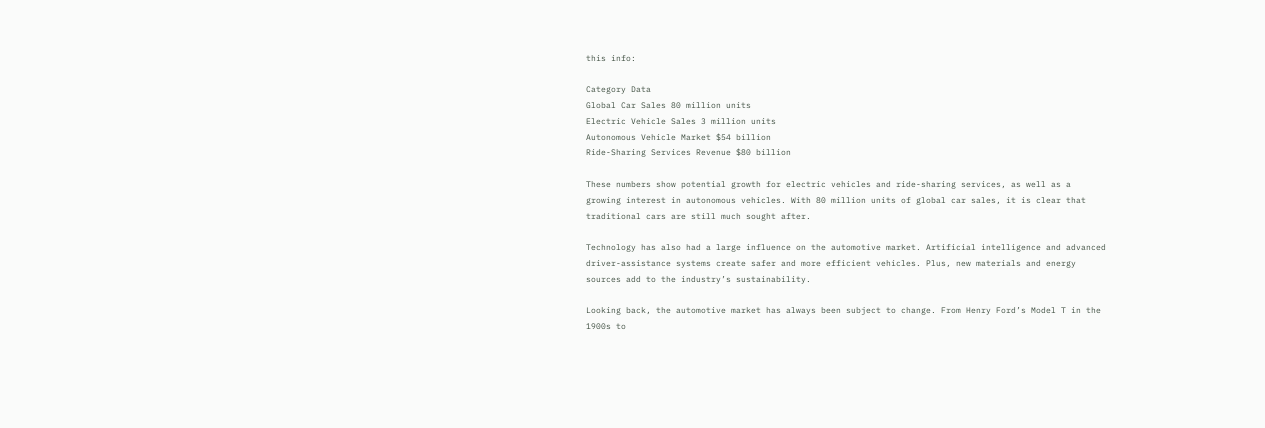this info:

Category Data
Global Car Sales 80 million units
Electric Vehicle Sales 3 million units
Autonomous Vehicle Market $54 billion
Ride-Sharing Services Revenue $80 billion

These numbers show potential growth for electric vehicles and ride-sharing services, as well as a growing interest in autonomous vehicles. With 80 million units of global car sales, it is clear that traditional cars are still much sought after.

Technology has also had a large influence on the automotive market. Artificial intelligence and advanced driver-assistance systems create safer and more efficient vehicles. Plus, new materials and energy sources add to the industry’s sustainability.

Looking back, the automotive market has always been subject to change. From Henry Ford’s Model T in the 1900s to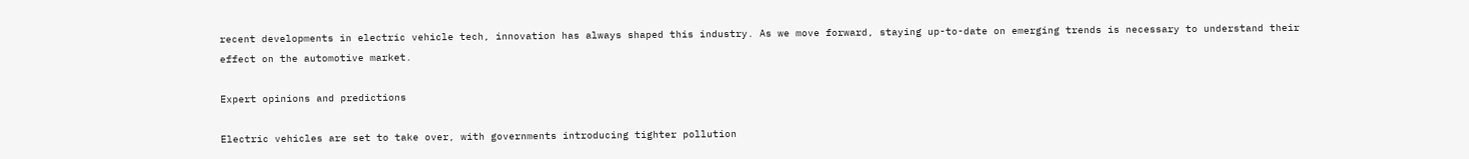recent developments in electric vehicle tech, innovation has always shaped this industry. As we move forward, staying up-to-date on emerging trends is necessary to understand their effect on the automotive market.

Expert opinions and predictions

Electric vehicles are set to take over, with governments introducing tighter pollution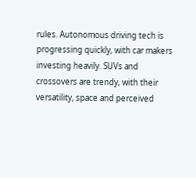rules. Autonomous driving tech is progressing quickly, with car makers investing heavily. SUVs and crossovers are trendy, with their versatility, space and perceived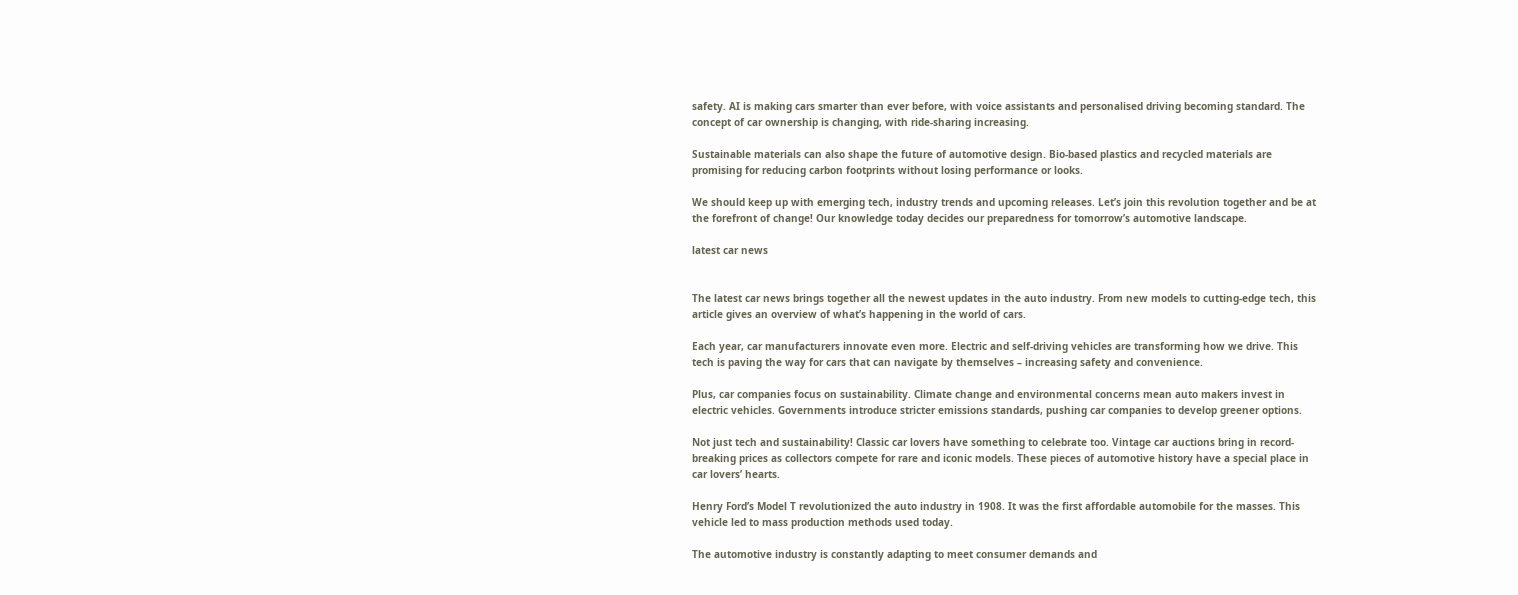safety. AI is making cars smarter than ever before, with voice assistants and personalised driving becoming standard. The concept of car ownership is changing, with ride-sharing increasing.

Sustainable materials can also shape the future of automotive design. Bio-based plastics and recycled materials are promising for reducing carbon footprints without losing performance or looks.

We should keep up with emerging tech, industry trends and upcoming releases. Let’s join this revolution together and be at the forefront of change! Our knowledge today decides our preparedness for tomorrow’s automotive landscape.

latest car news


The latest car news brings together all the newest updates in the auto industry. From new models to cutting-edge tech, this article gives an overview of what’s happening in the world of cars.

Each year, car manufacturers innovate even more. Electric and self-driving vehicles are transforming how we drive. This tech is paving the way for cars that can navigate by themselves – increasing safety and convenience.

Plus, car companies focus on sustainability. Climate change and environmental concerns mean auto makers invest in electric vehicles. Governments introduce stricter emissions standards, pushing car companies to develop greener options.

Not just tech and sustainability! Classic car lovers have something to celebrate too. Vintage car auctions bring in record-breaking prices as collectors compete for rare and iconic models. These pieces of automotive history have a special place in car lovers’ hearts.

Henry Ford’s Model T revolutionized the auto industry in 1908. It was the first affordable automobile for the masses. This vehicle led to mass production methods used today.

The automotive industry is constantly adapting to meet consumer demands and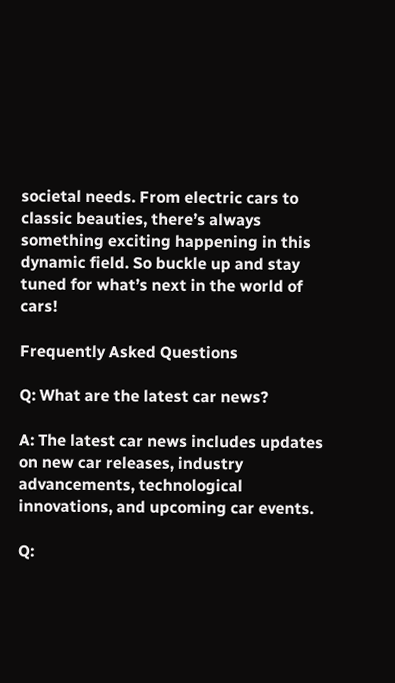societal needs. From electric cars to classic beauties, there’s always something exciting happening in this dynamic field. So buckle up and stay tuned for what’s next in the world of cars!

Frequently Asked Questions

Q: What are the latest car news?

A: The latest car news includes updates on new car releases, industry advancements, technological innovations, and upcoming car events.

Q: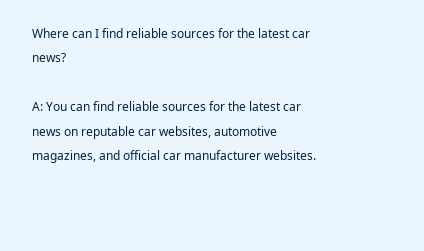Where can I find reliable sources for the latest car news?

A: You can find reliable sources for the latest car news on reputable car websites, automotive magazines, and official car manufacturer websites.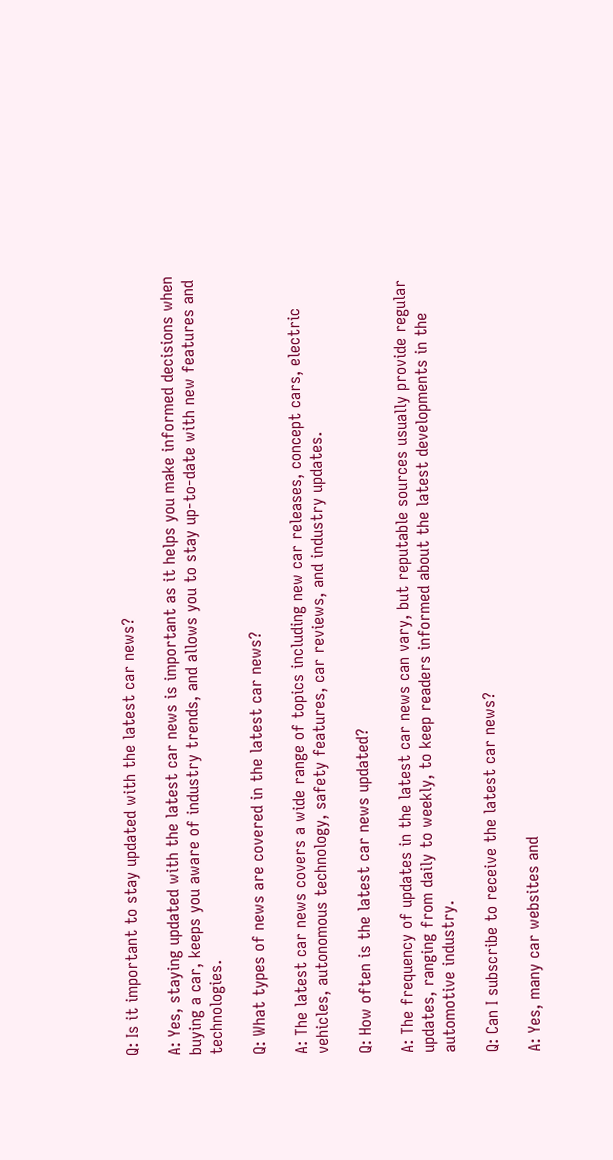Q: Is it important to stay updated with the latest car news?

A: Yes, staying updated with the latest car news is important as it helps you make informed decisions when buying a car, keeps you aware of industry trends, and allows you to stay up-to-date with new features and technologies.

Q: What types of news are covered in the latest car news?

A: The latest car news covers a wide range of topics including new car releases, concept cars, electric vehicles, autonomous technology, safety features, car reviews, and industry updates.

Q: How often is the latest car news updated?

A: The frequency of updates in the latest car news can vary, but reputable sources usually provide regular updates, ranging from daily to weekly, to keep readers informed about the latest developments in the automotive industry.

Q: Can I subscribe to receive the latest car news?

A: Yes, many car websites and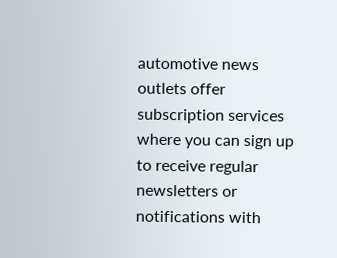automotive news outlets offer subscription services where you can sign up to receive regular newsletters or notifications with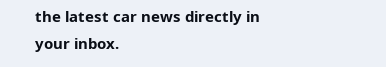the latest car news directly in your inbox.